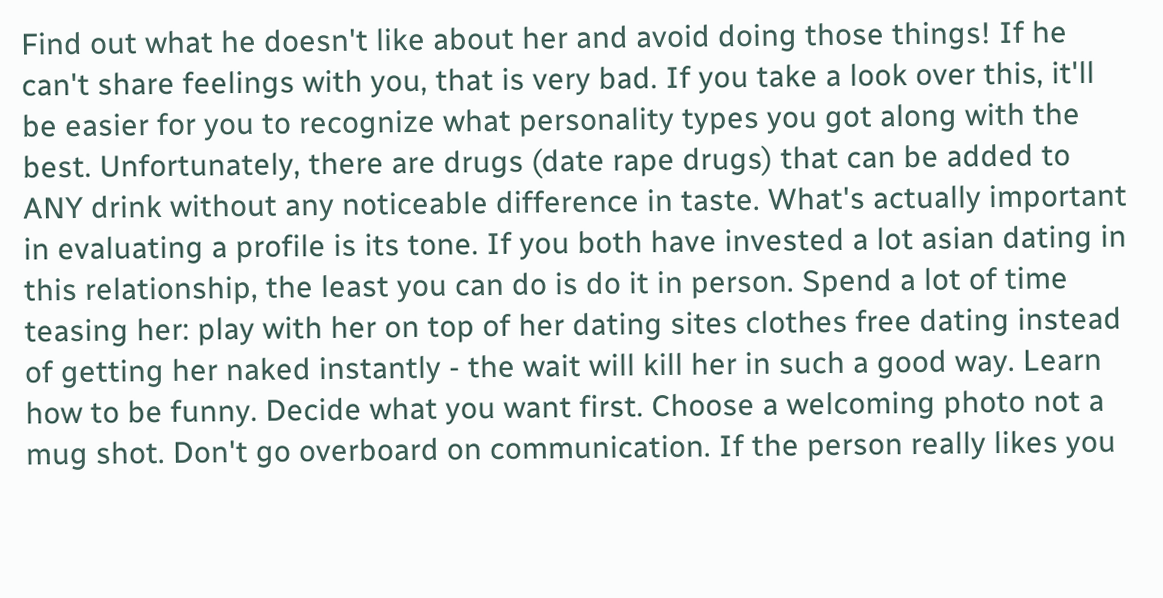Find out what he doesn't like about her and avoid doing those things! If he can't share feelings with you, that is very bad. If you take a look over this, it'll be easier for you to recognize what personality types you got along with the best. Unfortunately, there are drugs (date rape drugs) that can be added to ANY drink without any noticeable difference in taste. What's actually important in evaluating a profile is its tone. If you both have invested a lot asian dating in this relationship, the least you can do is do it in person. Spend a lot of time teasing her: play with her on top of her dating sites clothes free dating instead of getting her naked instantly - the wait will kill her in such a good way. Learn how to be funny. Decide what you want first. Choose a welcoming photo not a mug shot. Don't go overboard on communication. If the person really likes you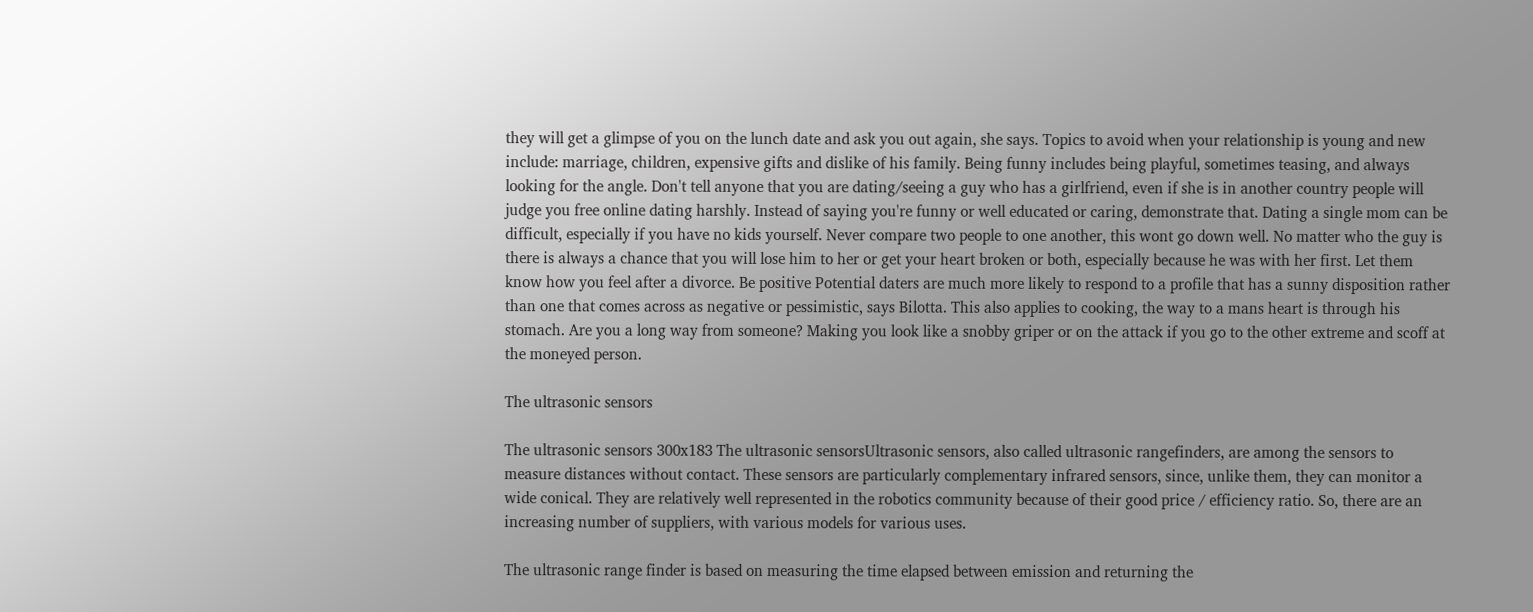they will get a glimpse of you on the lunch date and ask you out again, she says. Topics to avoid when your relationship is young and new include: marriage, children, expensive gifts and dislike of his family. Being funny includes being playful, sometimes teasing, and always looking for the angle. Don't tell anyone that you are dating/seeing a guy who has a girlfriend, even if she is in another country people will judge you free online dating harshly. Instead of saying you're funny or well educated or caring, demonstrate that. Dating a single mom can be difficult, especially if you have no kids yourself. Never compare two people to one another, this wont go down well. No matter who the guy is there is always a chance that you will lose him to her or get your heart broken or both, especially because he was with her first. Let them know how you feel after a divorce. Be positive Potential daters are much more likely to respond to a profile that has a sunny disposition rather than one that comes across as negative or pessimistic, says Bilotta. This also applies to cooking, the way to a mans heart is through his stomach. Are you a long way from someone? Making you look like a snobby griper or on the attack if you go to the other extreme and scoff at the moneyed person.

The ultrasonic sensors

The ultrasonic sensors 300x183 The ultrasonic sensorsUltrasonic sensors, also called ultrasonic rangefinders, are among the sensors to measure distances without contact. These sensors are particularly complementary infrared sensors, since, unlike them, they can monitor a wide conical. They are relatively well represented in the robotics community because of their good price / efficiency ratio. So, there are an increasing number of suppliers, with various models for various uses.

The ultrasonic range finder is based on measuring the time elapsed between emission and returning the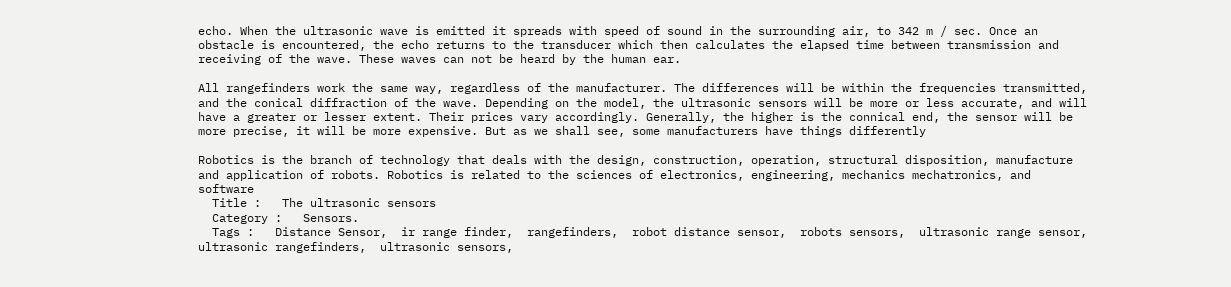echo. When the ultrasonic wave is emitted it spreads with speed of sound in the surrounding air, to 342 m / sec. Once an obstacle is encountered, the echo returns to the transducer which then calculates the elapsed time between transmission and receiving of the wave. These waves can not be heard by the human ear.

All rangefinders work the same way, regardless of the manufacturer. The differences will be within the frequencies transmitted, and the conical diffraction of the wave. Depending on the model, the ultrasonic sensors will be more or less accurate, and will have a greater or lesser extent. Their prices vary accordingly. Generally, the higher is the connical end, the sensor will be more precise, it will be more expensive. But as we shall see, some manufacturers have things differently

Robotics is the branch of technology that deals with the design, construction, operation, structural disposition, manufacture and application of robots. Robotics is related to the sciences of electronics, engineering, mechanics mechatronics, and software
  Title :   The ultrasonic sensors
  Category :   Sensors.
  Tags :   Distance Sensor,  ir range finder,  rangefinders,  robot distance sensor,  robots sensors,  ultrasonic range sensor,  ultrasonic rangefinders,  ultrasonic sensors,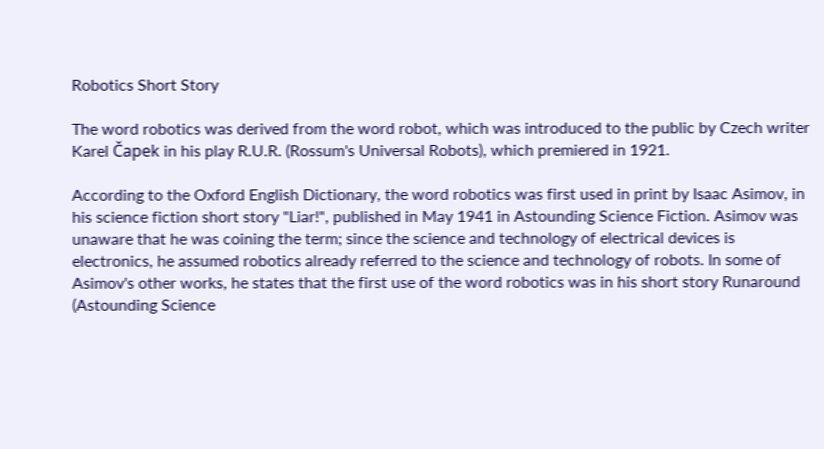Robotics Short Story

The word robotics was derived from the word robot, which was introduced to the public by Czech writer Karel Čapek in his play R.U.R. (Rossum's Universal Robots), which premiered in 1921.

According to the Oxford English Dictionary, the word robotics was first used in print by Isaac Asimov, in his science fiction short story "Liar!", published in May 1941 in Astounding Science Fiction. Asimov was unaware that he was coining the term; since the science and technology of electrical devices is electronics, he assumed robotics already referred to the science and technology of robots. In some of Asimov's other works, he states that the first use of the word robotics was in his short story Runaround (Astounding Science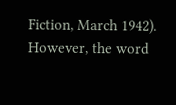Fiction, March 1942). However, the word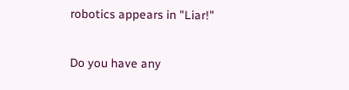robotics appears in "Liar!"

Do you have any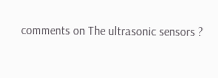comments on The ultrasonic sensors ?